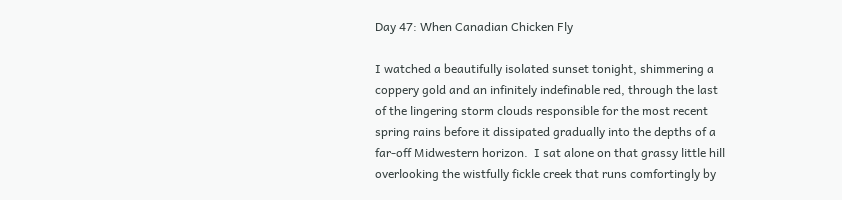Day 47: When Canadian Chicken Fly

I watched a beautifully isolated sunset tonight, shimmering a coppery gold and an infinitely indefinable red, through the last of the lingering storm clouds responsible for the most recent spring rains before it dissipated gradually into the depths of a far-off Midwestern horizon.  I sat alone on that grassy little hill overlooking the wistfully fickle creek that runs comfortingly by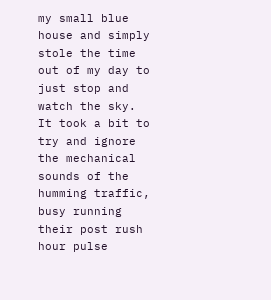my small blue house and simply stole the time out of my day to just stop and watch the sky. It took a bit to try and ignore the mechanical sounds of the humming traffic, busy running their post rush hour pulse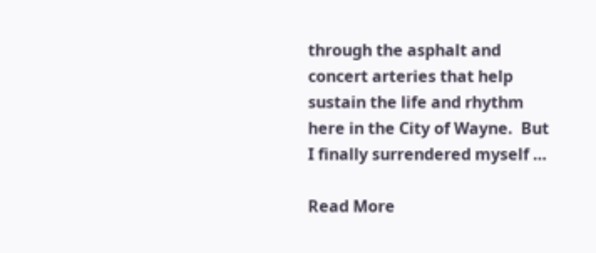through the asphalt and concert arteries that help sustain the life and rhythm here in the City of Wayne.  But I finally surrendered myself …

Read More